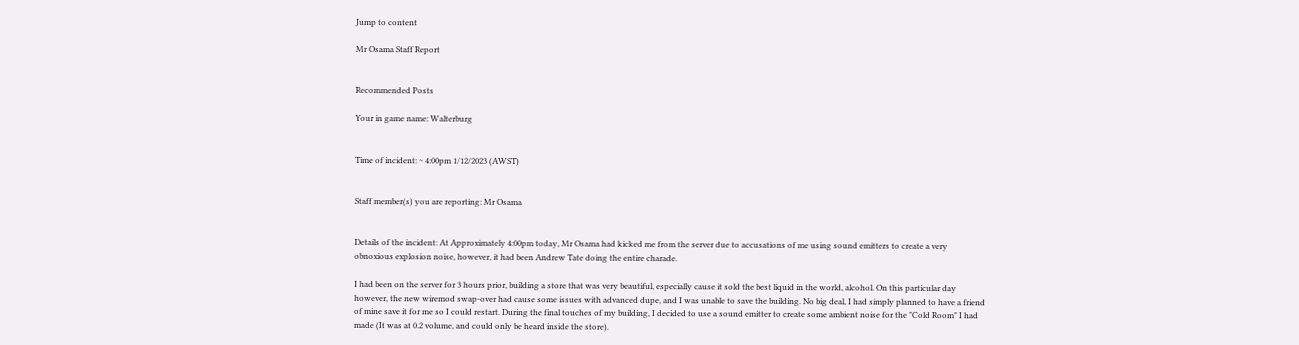Jump to content

Mr Osama Staff Report


Recommended Posts

Your in game name: Walterburg


Time of incident: ~ 4:00pm 1/12/2023 (AWST)


Staff member(s) you are reporting: Mr Osama


Details of the incident: At Approximately 4:00pm today, Mr Osama had kicked me from the server due to accusations of me using sound emitters to create a very obnoxious explosion noise, however, it had been Andrew Tate doing the entire charade.

I had been on the server for 3 hours prior, building a store that was very beautiful, especially cause it sold the best liquid in the world, alcohol. On this particular day however, the new wiremod swap-over had cause some issues with advanced dupe, and I was unable to save the building. No big deal, I had simply planned to have a friend of mine save it for me so I could restart. During the final touches of my building, I decided to use a sound emitter to create some ambient noise for the "Cold Room" I had made (It was at 0.2 volume, and could only be heard inside the store).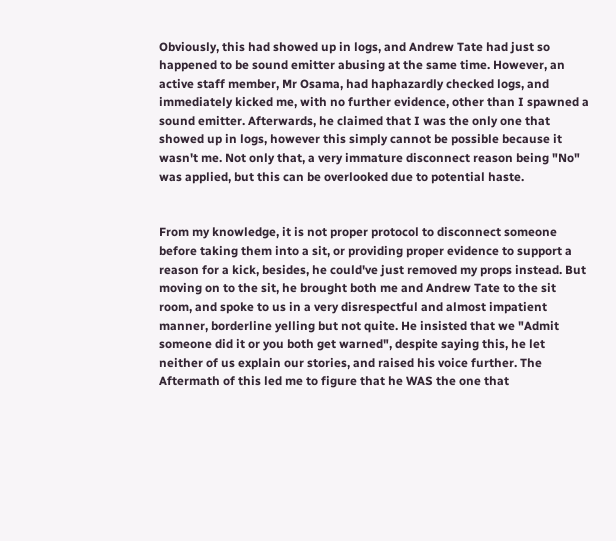Obviously, this had showed up in logs, and Andrew Tate had just so happened to be sound emitter abusing at the same time. However, an active staff member, Mr Osama, had haphazardly checked logs, and immediately kicked me, with no further evidence, other than I spawned a sound emitter. Afterwards, he claimed that I was the only one that showed up in logs, however this simply cannot be possible because it wasn't me. Not only that, a very immature disconnect reason being "No" was applied, but this can be overlooked due to potential haste.


From my knowledge, it is not proper protocol to disconnect someone before taking them into a sit, or providing proper evidence to support a reason for a kick, besides, he could've just removed my props instead. But moving on to the sit, he brought both me and Andrew Tate to the sit room, and spoke to us in a very disrespectful and almost impatient manner, borderline yelling but not quite. He insisted that we "Admit someone did it or you both get warned", despite saying this, he let neither of us explain our stories, and raised his voice further. The Aftermath of this led me to figure that he WAS the one that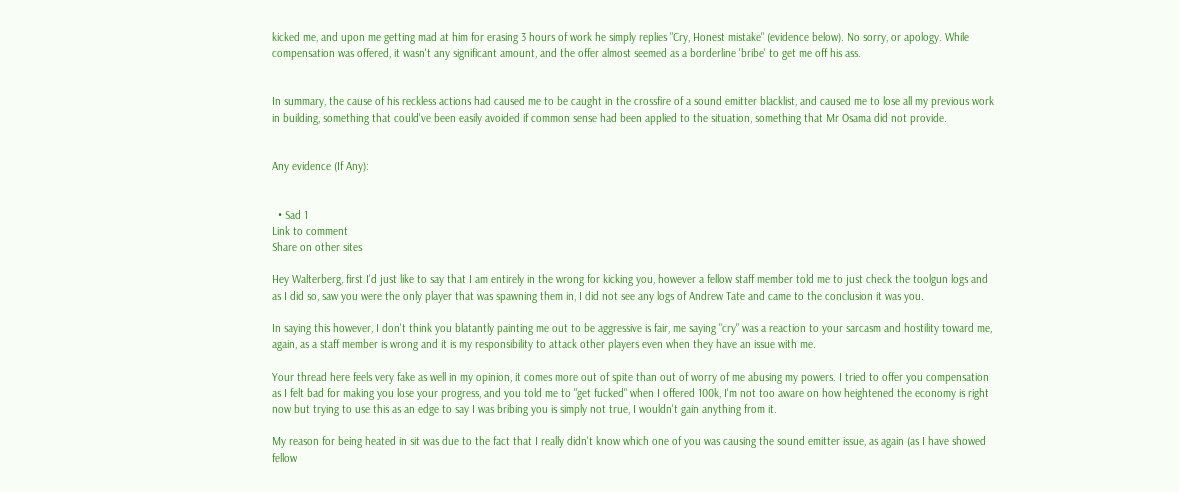kicked me, and upon me getting mad at him for erasing 3 hours of work he simply replies "Cry, Honest mistake" (evidence below). No sorry, or apology. While compensation was offered, it wasn't any significant amount, and the offer almost seemed as a borderline 'bribe' to get me off his ass.


In summary, the cause of his reckless actions had caused me to be caught in the crossfire of a sound emitter blacklist, and caused me to lose all my previous work in building, something that could've been easily avoided if common sense had been applied to the situation, something that Mr Osama did not provide.


Any evidence (If Any):


  • Sad 1
Link to comment
Share on other sites

Hey Walterberg, first I'd just like to say that I am entirely in the wrong for kicking you, however a fellow staff member told me to just check the toolgun logs and as I did so, saw you were the only player that was spawning them in, I did not see any logs of Andrew Tate and came to the conclusion it was you.

In saying this however, I don't think you blatantly painting me out to be aggressive is fair, me saying "cry" was a reaction to your sarcasm and hostility toward me, again, as a staff member is wrong and it is my responsibility to attack other players even when they have an issue with me.

Your thread here feels very fake as well in my opinion, it comes more out of spite than out of worry of me abusing my powers. I tried to offer you compensation as I felt bad for making you lose your progress, and you told me to "get fucked" when I offered 100k, I'm not too aware on how heightened the economy is right now but trying to use this as an edge to say I was bribing you is simply not true, I wouldn't gain anything from it.

My reason for being heated in sit was due to the fact that I really didn't know which one of you was causing the sound emitter issue, as again (as I have showed fellow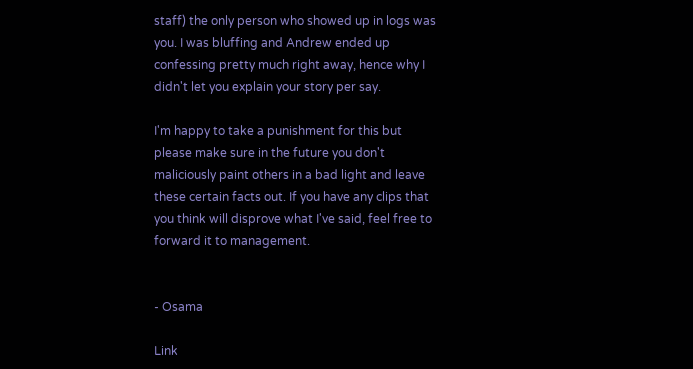staff) the only person who showed up in logs was you. I was bluffing and Andrew ended up confessing pretty much right away, hence why I didn't let you explain your story per say.

I'm happy to take a punishment for this but please make sure in the future you don't maliciously paint others in a bad light and leave these certain facts out. If you have any clips that you think will disprove what I've said, feel free to forward it to management.


- Osama

Link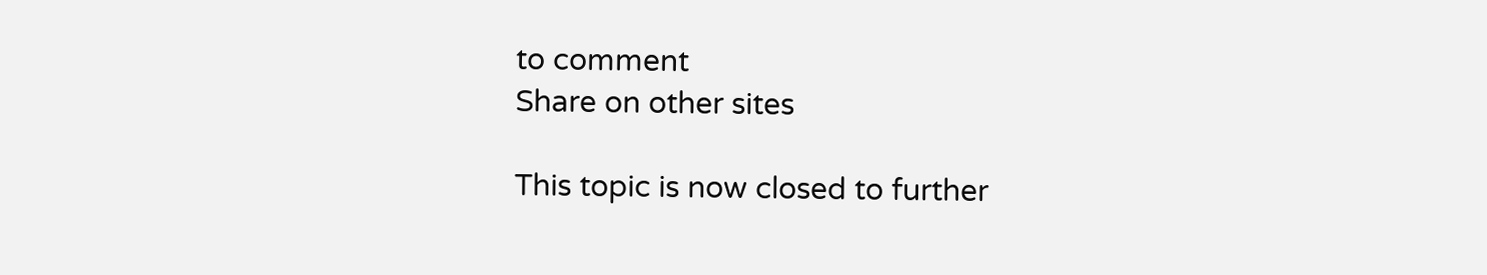to comment
Share on other sites

This topic is now closed to further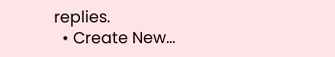replies.
  • Create New...